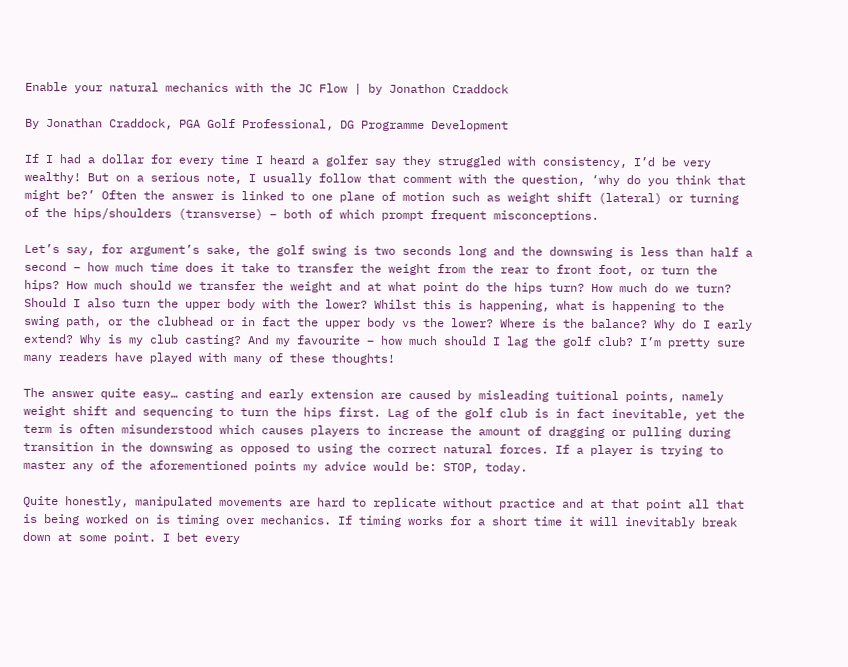Enable your natural mechanics with the JC Flow | by Jonathon Craddock

By Jonathan Craddock, PGA Golf Professional, DG Programme Development

If I had a dollar for every time I heard a golfer say they struggled with consistency, I’d be very wealthy! But on a serious note, I usually follow that comment with the question, ‘why do you think that might be?’ Often the answer is linked to one plane of motion such as weight shift (lateral) or turning of the hips/shoulders (transverse) – both of which prompt frequent misconceptions.

Let’s say, for argument’s sake, the golf swing is two seconds long and the downswing is less than half a second – how much time does it take to transfer the weight from the rear to front foot, or turn the hips? How much should we transfer the weight and at what point do the hips turn? How much do we turn? Should I also turn the upper body with the lower? Whilst this is happening, what is happening to the swing path, or the clubhead or in fact the upper body vs the lower? Where is the balance? Why do I early extend? Why is my club casting? And my favourite – how much should I lag the golf club? I’m pretty sure many readers have played with many of these thoughts!

The answer quite easy… casting and early extension are caused by misleading tuitional points, namely weight shift and sequencing to turn the hips first. Lag of the golf club is in fact inevitable, yet the term is often misunderstood which causes players to increase the amount of dragging or pulling during transition in the downswing as opposed to using the correct natural forces. If a player is trying to master any of the aforementioned points my advice would be: STOP, today.

Quite honestly, manipulated movements are hard to replicate without practice and at that point all that is being worked on is timing over mechanics. If timing works for a short time it will inevitably break down at some point. I bet every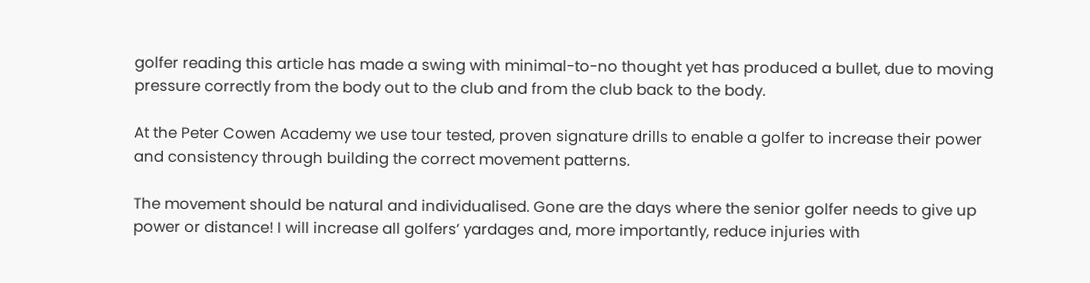golfer reading this article has made a swing with minimal-to-no thought yet has produced a bullet, due to moving pressure correctly from the body out to the club and from the club back to the body.

At the Peter Cowen Academy we use tour tested, proven signature drills to enable a golfer to increase their power and consistency through building the correct movement patterns.

The movement should be natural and individualised. Gone are the days where the senior golfer needs to give up power or distance! I will increase all golfers’ yardages and, more importantly, reduce injuries with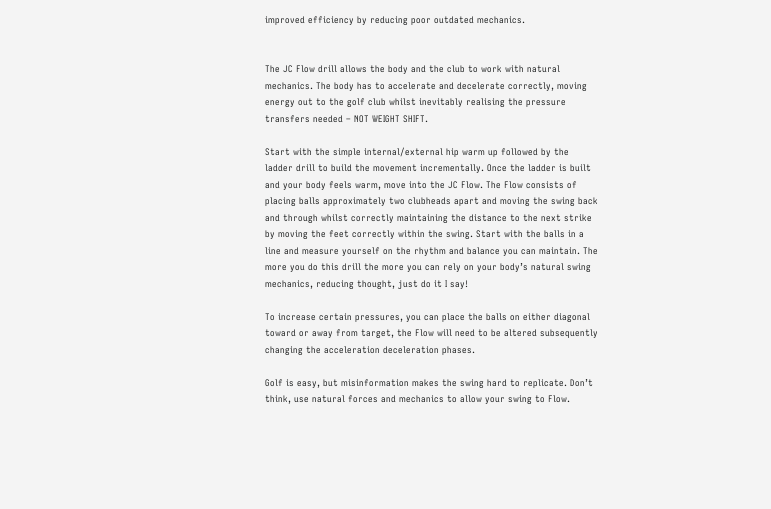improved efficiency by reducing poor outdated mechanics.


The JC Flow drill allows the body and the club to work with natural mechanics. The body has to accelerate and decelerate correctly, moving energy out to the golf club whilst inevitably realising the pressure transfers needed – NOT WEIGHT SHIFT.

Start with the simple internal/external hip warm up followed by the ladder drill to build the movement incrementally. Once the ladder is built and your body feels warm, move into the JC Flow. The Flow consists of placing balls approximately two clubheads apart and moving the swing back and through whilst correctly maintaining the distance to the next strike by moving the feet correctly within the swing. Start with the balls in a line and measure yourself on the rhythm and balance you can maintain. The more you do this drill the more you can rely on your body’s natural swing mechanics, reducing thought, just do it I say!

To increase certain pressures, you can place the balls on either diagonal toward or away from target, the Flow will need to be altered subsequently changing the acceleration deceleration phases.

Golf is easy, but misinformation makes the swing hard to replicate. Don’t think, use natural forces and mechanics to allow your swing to Flow.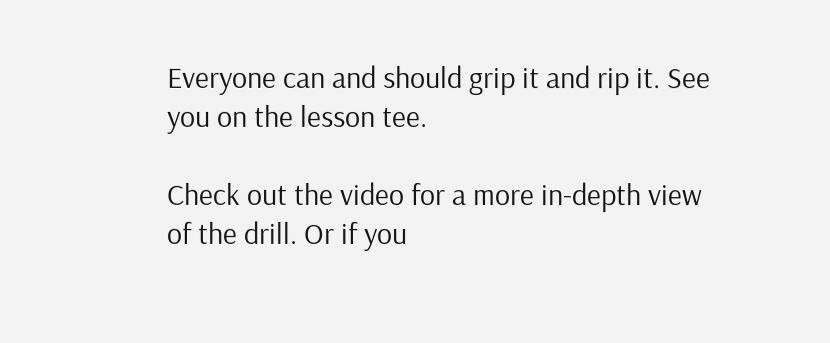Everyone can and should grip it and rip it. See you on the lesson tee.

Check out the video for a more in-depth view of the drill. Or if you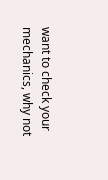want to check your mechanics, why not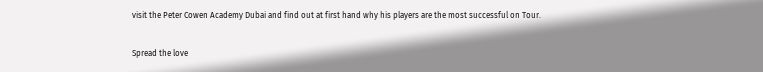visit the Peter Cowen Academy Dubai and find out at first hand why his players are the most successful on Tour.

Spread the love